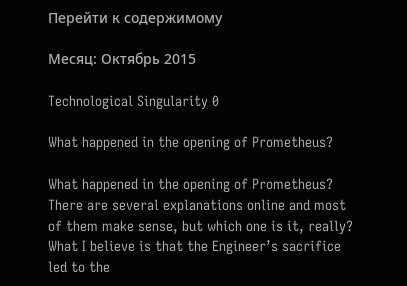Перейти к содержимому

Месяц: Октябрь 2015

Technological Singularity 0

What happened in the opening of Prometheus?

What happened in the opening of Prometheus? There are several explanations online and most of them make sense, but which one is it, really? What I believe is that the Engineer’s sacrifice led to the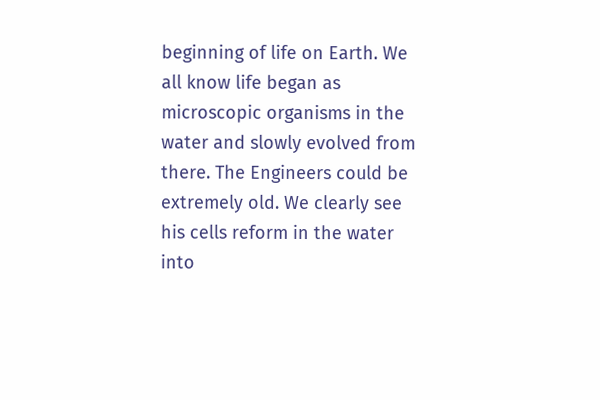beginning of life on Earth. We all know life began as microscopic organisms in the water and slowly evolved from there. The Engineers could be extremely old. We clearly see his cells reform in the water into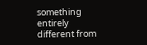something entirely different from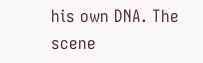his own DNA. The scene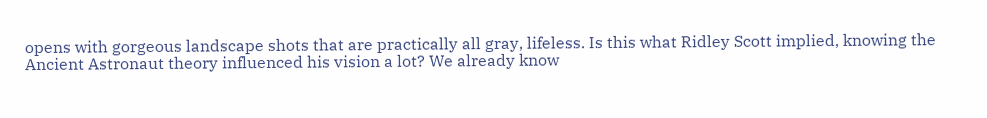opens with gorgeous landscape shots that are practically all gray, lifeless. Is this what Ridley Scott implied, knowing the Ancient Astronaut theory influenced his vision a lot? We already know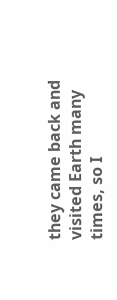they came back and visited Earth many times, so I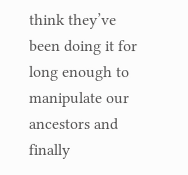think they’ve been doing it for long enough to manipulate our ancestors and finally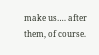make us…. after them, of course.